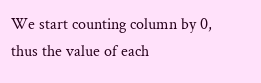We start counting column by 0, thus the value of each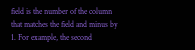field is the number of the column that matches the field and minus by 1. For example, the second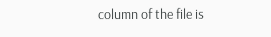column of the file is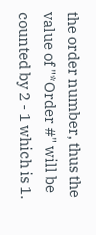the order number, thus the value of "*Order #" will be counted by 2 - 1 which is 1.